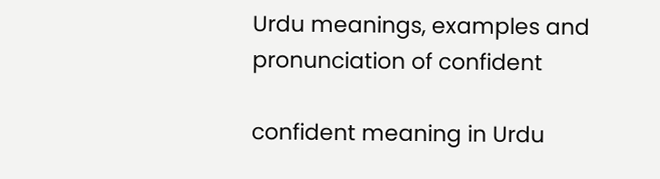Urdu meanings, examples and pronunciation of confident

confident meaning in Urdu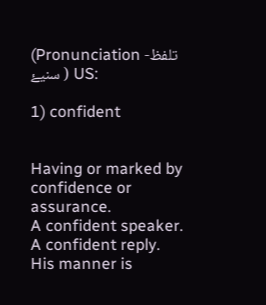(Pronunciation -تلفظ سنیۓ ) US:

1) confident


Having or marked by confidence or assurance.
A confident speaker.
A confident reply.
His manner is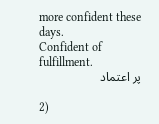more confident these days.
Confident of fulfillment.
پر اعتماد

2)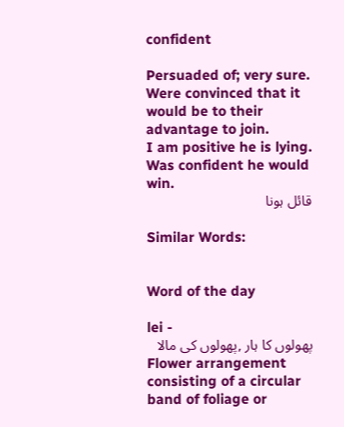confident

Persuaded of; very sure.
Were convinced that it would be to their advantage to join.
I am positive he is lying.
Was confident he would win.
قائل ہونا

Similar Words:


Word of the day

lei -
پھولوں کا ہار ,پھولوں کی مالا
Flower arrangement consisting of a circular band of foliage or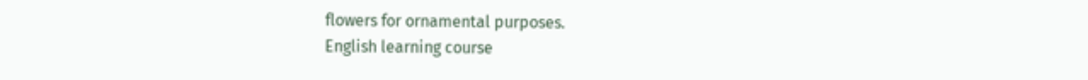flowers for ornamental purposes.
English learning course